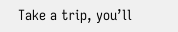Take a trip, you’ll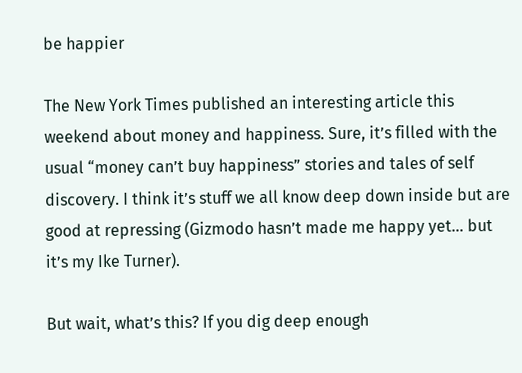be happier

The New York Times published an interesting article this weekend about money and happiness. Sure, it’s filled with the usual “money can’t buy happiness” stories and tales of self discovery. I think it’s stuff we all know deep down inside but are good at repressing (Gizmodo hasn’t made me happy yet… but it’s my Ike Turner).

But wait, what’s this? If you dig deep enough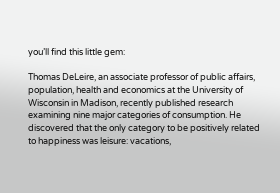you’ll find this little gem:

Thomas DeLeire, an associate professor of public affairs, population, health and economics at the University of Wisconsin in Madison, recently published research examining nine major categories of consumption. He discovered that the only category to be positively related to happiness was leisure: vacations,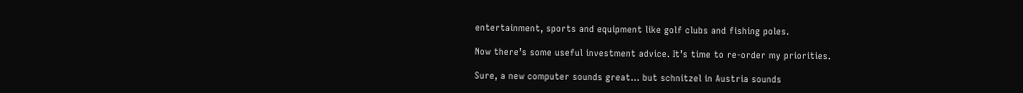entertainment, sports and equipment like golf clubs and fishing poles.

Now there’s some useful investment advice. It’s time to re-order my priorities.

Sure, a new computer sounds great… but schnitzel in Austria sounds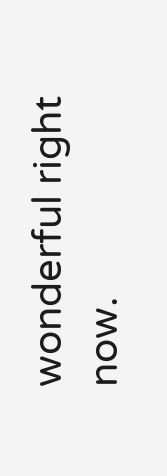wonderful right now.